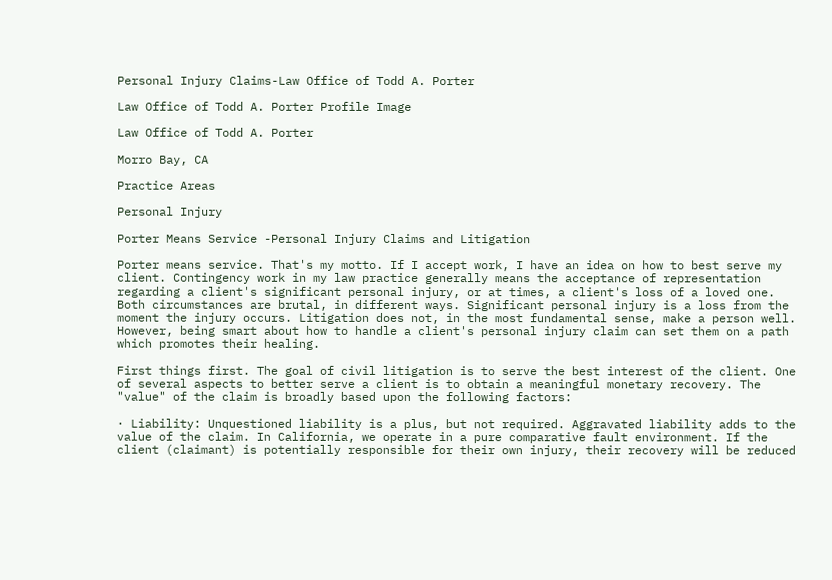Personal Injury Claims-Law Office of Todd A. Porter

Law Office of Todd A. Porter Profile Image

Law Office of Todd A. Porter

Morro Bay, CA

Practice Areas

Personal Injury

Porter Means Service -Personal Injury Claims and Litigation

Porter means service. That's my motto. If I accept work, I have an idea on how to best serve my client. Contingency work in my law practice generally means the acceptance of representation regarding a client's significant personal injury, or at times, a client's loss of a loved one. Both circumstances are brutal, in different ways. Significant personal injury is a loss from the moment the injury occurs. Litigation does not, in the most fundamental sense, make a person well. However, being smart about how to handle a client's personal injury claim can set them on a path which promotes their healing.

First things first. The goal of civil litigation is to serve the best interest of the client. One of several aspects to better serve a client is to obtain a meaningful monetary recovery. The "value" of the claim is broadly based upon the following factors:

· Liability: Unquestioned liability is a plus, but not required. Aggravated liability adds to the value of the claim. In California, we operate in a pure comparative fault environment. If the client (claimant) is potentially responsible for their own injury, their recovery will be reduced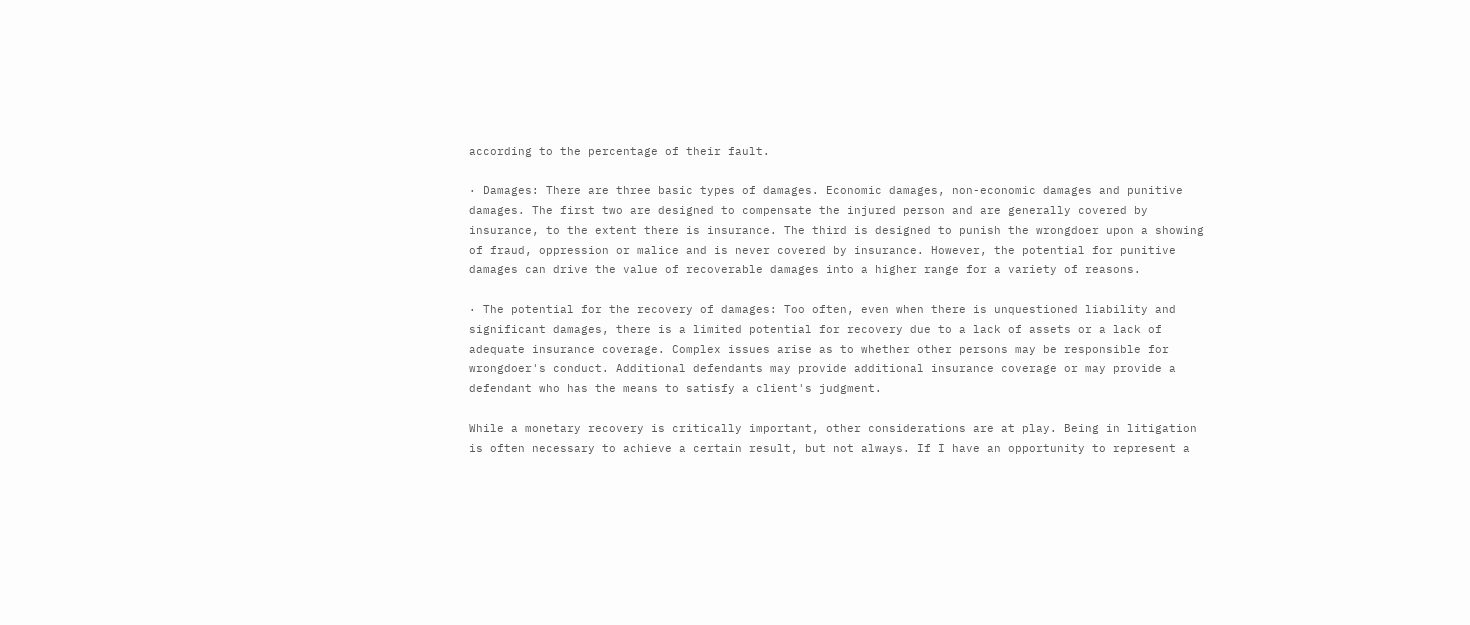according to the percentage of their fault.

· Damages: There are three basic types of damages. Economic damages, non-economic damages and punitive damages. The first two are designed to compensate the injured person and are generally covered by insurance, to the extent there is insurance. The third is designed to punish the wrongdoer upon a showing of fraud, oppression or malice and is never covered by insurance. However, the potential for punitive damages can drive the value of recoverable damages into a higher range for a variety of reasons.

· The potential for the recovery of damages: Too often, even when there is unquestioned liability and significant damages, there is a limited potential for recovery due to a lack of assets or a lack of adequate insurance coverage. Complex issues arise as to whether other persons may be responsible for wrongdoer's conduct. Additional defendants may provide additional insurance coverage or may provide a defendant who has the means to satisfy a client's judgment.

While a monetary recovery is critically important, other considerations are at play. Being in litigation is often necessary to achieve a certain result, but not always. If I have an opportunity to represent a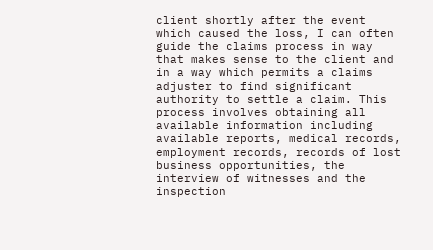client shortly after the event which caused the loss, I can often guide the claims process in way that makes sense to the client and in a way which permits a claims adjuster to find significant authority to settle a claim. This process involves obtaining all available information including available reports, medical records, employment records, records of lost business opportunities, the interview of witnesses and the inspection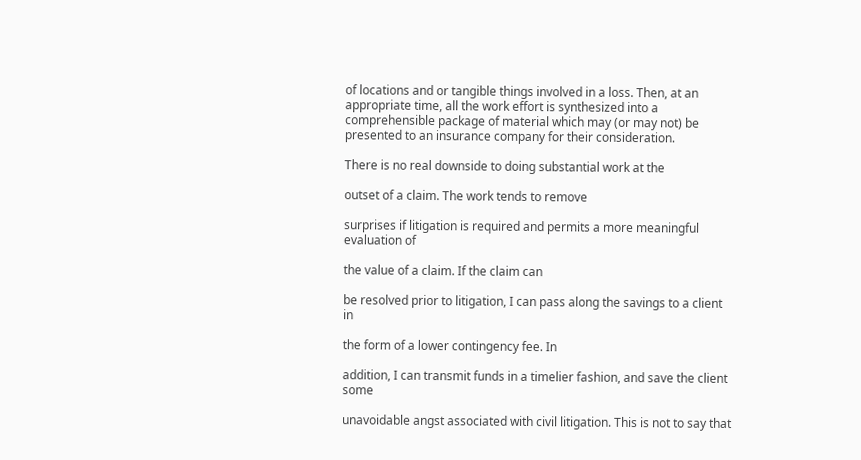of locations and or tangible things involved in a loss. Then, at an appropriate time, all the work effort is synthesized into a comprehensible package of material which may (or may not) be presented to an insurance company for their consideration.

There is no real downside to doing substantial work at the

outset of a claim. The work tends to remove

surprises if litigation is required and permits a more meaningful evaluation of

the value of a claim. If the claim can

be resolved prior to litigation, I can pass along the savings to a client in

the form of a lower contingency fee. In

addition, I can transmit funds in a timelier fashion, and save the client some

unavoidable angst associated with civil litigation. This is not to say that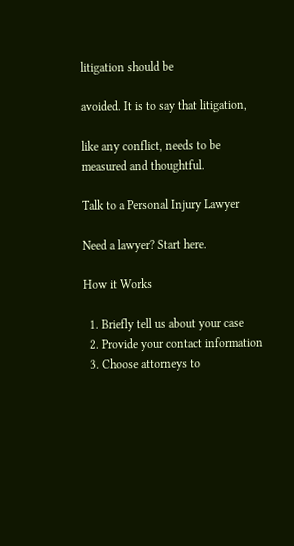litigation should be

avoided. It is to say that litigation,

like any conflict, needs to be measured and thoughtful.

Talk to a Personal Injury Lawyer

Need a lawyer? Start here.

How it Works

  1. Briefly tell us about your case
  2. Provide your contact information
  3. Choose attorneys to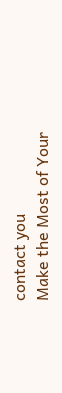contact you
Make the Most of Your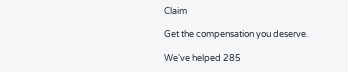Claim

Get the compensation you deserve.

We've helped 285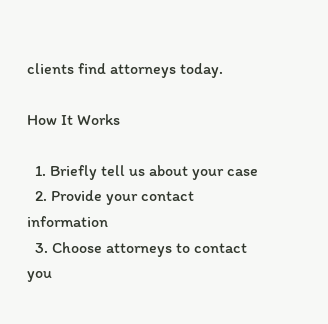clients find attorneys today.

How It Works

  1. Briefly tell us about your case
  2. Provide your contact information
  3. Choose attorneys to contact you